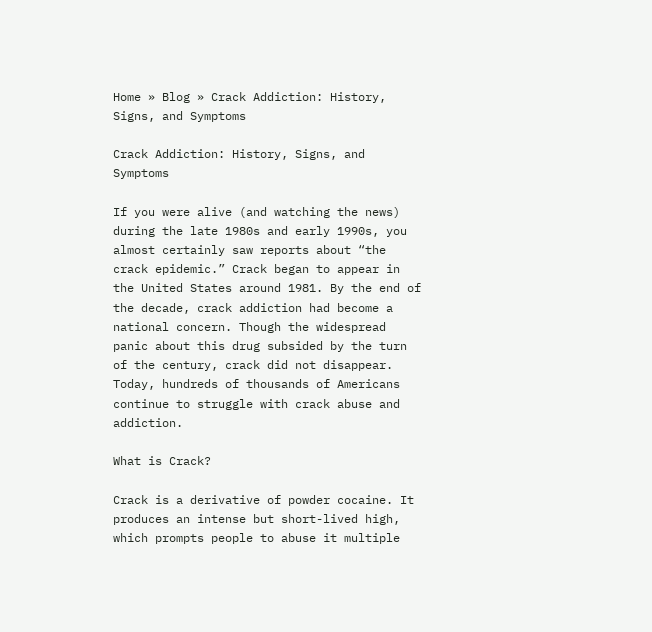Home » Blog » Crack Addiction: History, Signs, and Symptoms

Crack Addiction: History, Signs, and Symptoms

If you were alive (and watching the news) during the late 1980s and early 1990s, you almost certainly saw reports about “the crack epidemic.” Crack began to appear in the United States around 1981. By the end of the decade, crack addiction had become a national concern. Though the widespread panic about this drug subsided by the turn of the century, crack did not disappear. Today, hundreds of thousands of Americans continue to struggle with crack abuse and addiction.

What is Crack?

Crack is a derivative of powder cocaine. It produces an intense but short-lived high, which prompts people to abuse it multiple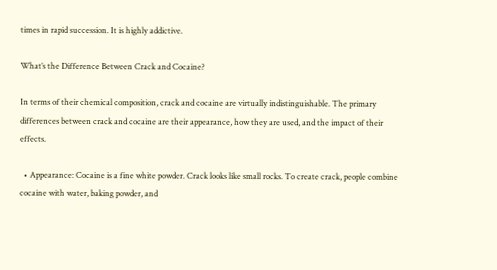times in rapid succession. It is highly addictive.

What’s the Difference Between Crack and Cocaine?

In terms of their chemical composition, crack and cocaine are virtually indistinguishable. The primary differences between crack and cocaine are their appearance, how they are used, and the impact of their effects.

  • Appearance: Cocaine is a fine white powder. Crack looks like small rocks. To create crack, people combine cocaine with water, baking powder, and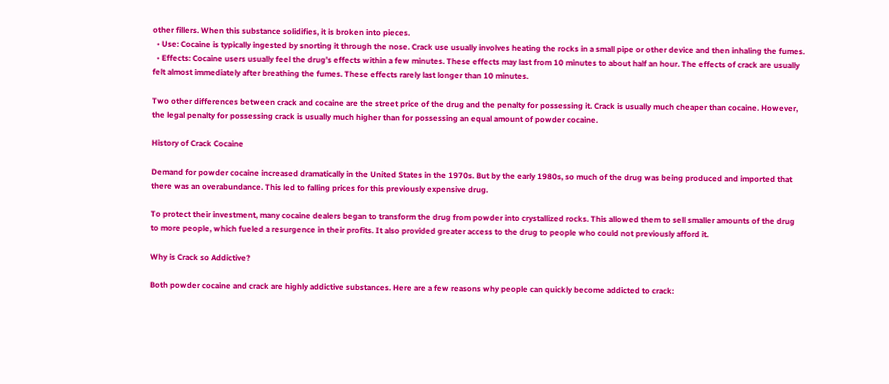other fillers. When this substance solidifies, it is broken into pieces.
  • Use: Cocaine is typically ingested by snorting it through the nose. Crack use usually involves heating the rocks in a small pipe or other device and then inhaling the fumes.
  • Effects: Cocaine users usually feel the drug’s effects within a few minutes. These effects may last from 10 minutes to about half an hour. The effects of crack are usually felt almost immediately after breathing the fumes. These effects rarely last longer than 10 minutes.

Two other differences between crack and cocaine are the street price of the drug and the penalty for possessing it. Crack is usually much cheaper than cocaine. However, the legal penalty for possessing crack is usually much higher than for possessing an equal amount of powder cocaine.

History of Crack Cocaine

Demand for powder cocaine increased dramatically in the United States in the 1970s. But by the early 1980s, so much of the drug was being produced and imported that there was an overabundance. This led to falling prices for this previously expensive drug.

To protect their investment, many cocaine dealers began to transform the drug from powder into crystallized rocks. This allowed them to sell smaller amounts of the drug to more people, which fueled a resurgence in their profits. It also provided greater access to the drug to people who could not previously afford it.

Why is Crack so Addictive?

Both powder cocaine and crack are highly addictive substances. Here are a few reasons why people can quickly become addicted to crack: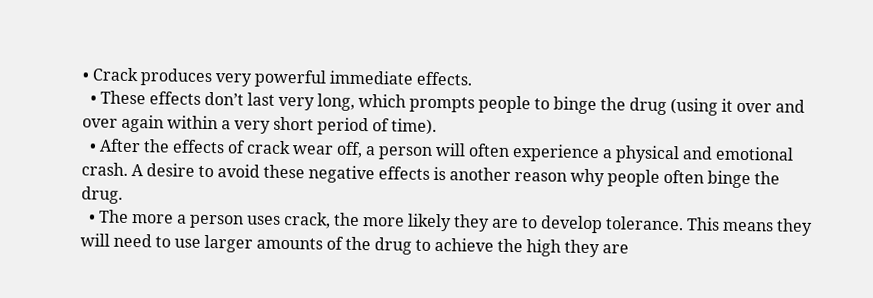• Crack produces very powerful immediate effects.
  • These effects don’t last very long, which prompts people to binge the drug (using it over and over again within a very short period of time).
  • After the effects of crack wear off, a person will often experience a physical and emotional crash. A desire to avoid these negative effects is another reason why people often binge the drug.
  • The more a person uses crack, the more likely they are to develop tolerance. This means they will need to use larger amounts of the drug to achieve the high they are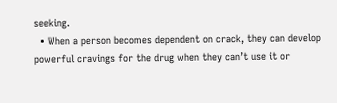seeking.
  • When a person becomes dependent on crack, they can develop powerful cravings for the drug when they can’t use it or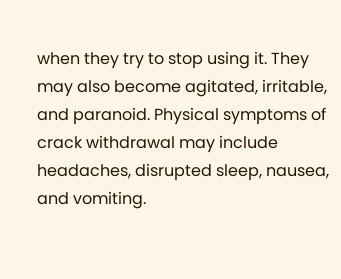when they try to stop using it. They may also become agitated, irritable, and paranoid. Physical symptoms of crack withdrawal may include headaches, disrupted sleep, nausea, and vomiting.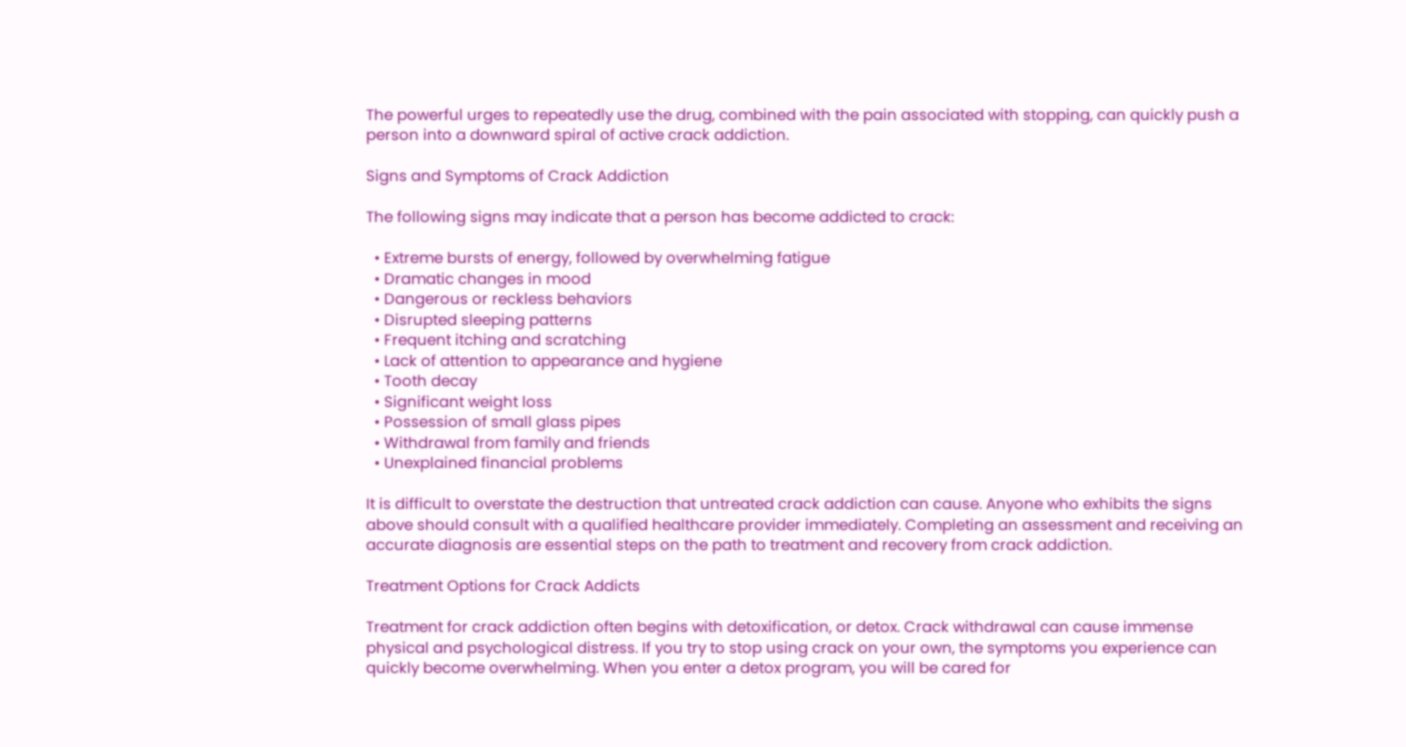The powerful urges to repeatedly use the drug, combined with the pain associated with stopping, can quickly push a person into a downward spiral of active crack addiction.

Signs and Symptoms of Crack Addiction

The following signs may indicate that a person has become addicted to crack:

  • Extreme bursts of energy, followed by overwhelming fatigue
  • Dramatic changes in mood
  • Dangerous or reckless behaviors
  • Disrupted sleeping patterns
  • Frequent itching and scratching
  • Lack of attention to appearance and hygiene
  • Tooth decay
  • Significant weight loss
  • Possession of small glass pipes
  • Withdrawal from family and friends
  • Unexplained financial problems

It is difficult to overstate the destruction that untreated crack addiction can cause. Anyone who exhibits the signs above should consult with a qualified healthcare provider immediately. Completing an assessment and receiving an accurate diagnosis are essential steps on the path to treatment and recovery from crack addiction.

Treatment Options for Crack Addicts

Treatment for crack addiction often begins with detoxification, or detox. Crack withdrawal can cause immense physical and psychological distress. If you try to stop using crack on your own, the symptoms you experience can quickly become overwhelming. When you enter a detox program, you will be cared for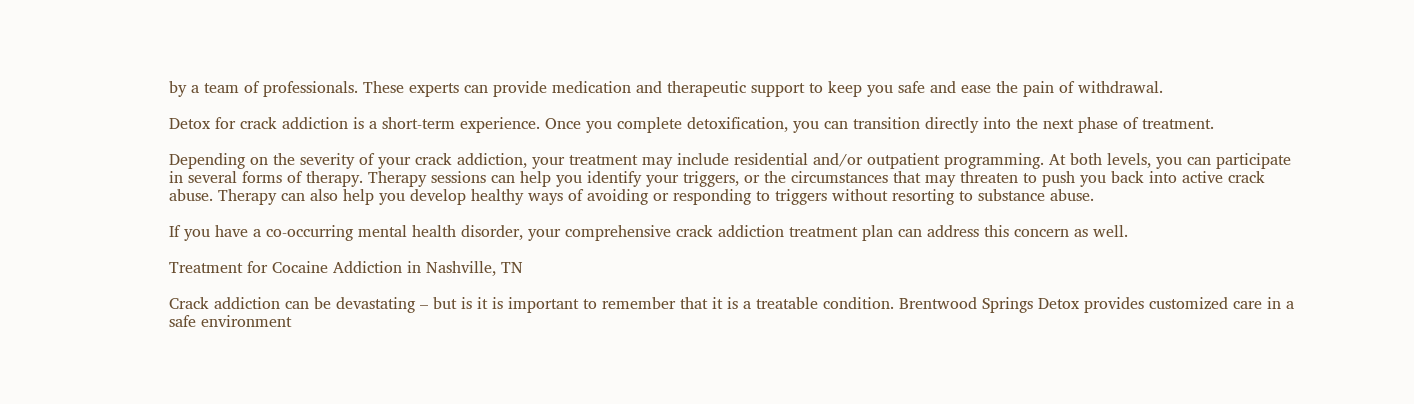by a team of professionals. These experts can provide medication and therapeutic support to keep you safe and ease the pain of withdrawal.

Detox for crack addiction is a short-term experience. Once you complete detoxification, you can transition directly into the next phase of treatment.

Depending on the severity of your crack addiction, your treatment may include residential and/or outpatient programming. At both levels, you can participate in several forms of therapy. Therapy sessions can help you identify your triggers, or the circumstances that may threaten to push you back into active crack abuse. Therapy can also help you develop healthy ways of avoiding or responding to triggers without resorting to substance abuse.

If you have a co-occurring mental health disorder, your comprehensive crack addiction treatment plan can address this concern as well.

Treatment for Cocaine Addiction in Nashville, TN

Crack addiction can be devastating – but is it is important to remember that it is a treatable condition. Brentwood Springs Detox provides customized care in a safe environment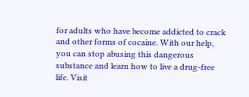for adults who have become addicted to crack and other forms of cocaine. With our help, you can stop abusing this dangerous substance and learn how to live a drug-free life. Visit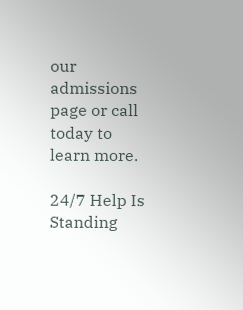our admissions page or call today to learn more.

24/7 Help Is Standing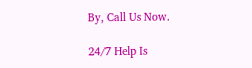By, Call Us Now.

24/7 Help Is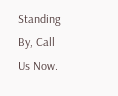Standing By, Call Us Now.